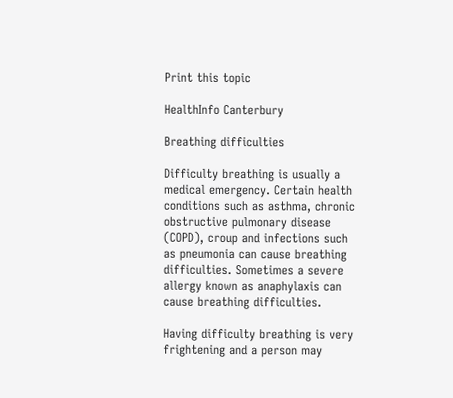Print this topic

HealthInfo Canterbury

Breathing difficulties

Difficulty breathing is usually a medical emergency. Certain health conditions such as asthma, chronic obstructive pulmonary disease (COPD), croup and infections such as pneumonia can cause breathing difficulties. Sometimes a severe allergy known as anaphylaxis can cause breathing difficulties.

Having difficulty breathing is very frightening and a person may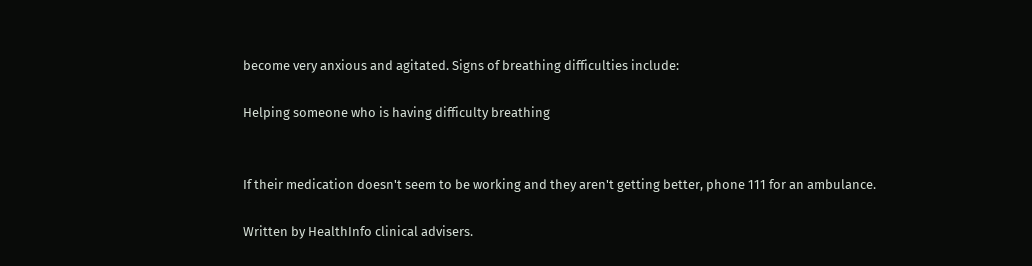become very anxious and agitated. Signs of breathing difficulties include:

Helping someone who is having difficulty breathing


If their medication doesn't seem to be working and they aren't getting better, phone 111 for an ambulance.

Written by HealthInfo clinical advisers.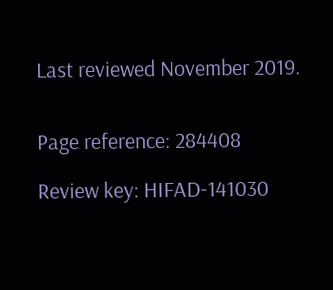Last reviewed November 2019.


Page reference: 284408

Review key: HIFAD-141030